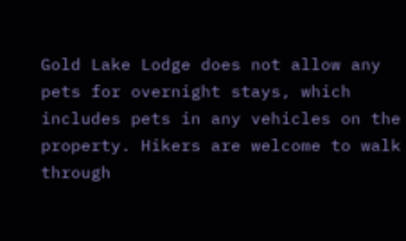Gold Lake Lodge does not allow any pets for overnight stays, which includes pets in any vehicles on the property. Hikers are welcome to walk through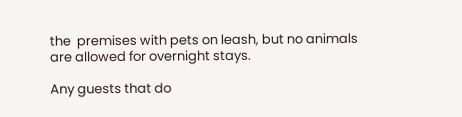the  premises with pets on leash, but no animals are allowed for overnight stays.

Any guests that do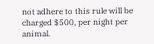not adhere to this rule will be charged $500, per night per animal.